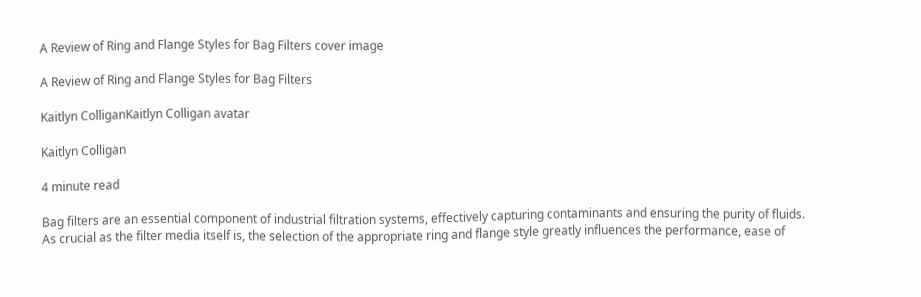A Review of Ring and Flange Styles for Bag Filters cover image

A Review of Ring and Flange Styles for Bag Filters

Kaitlyn ColliganKaitlyn Colligan avatar

Kaitlyn Colligan

4 minute read

Bag filters are an essential component of industrial filtration systems, effectively capturing contaminants and ensuring the purity of fluids. As crucial as the filter media itself is, the selection of the appropriate ring and flange style greatly influences the performance, ease of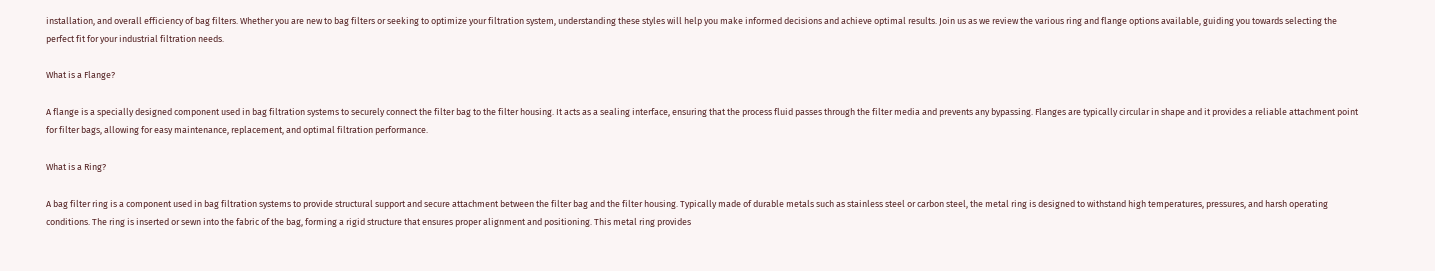installation, and overall efficiency of bag filters. Whether you are new to bag filters or seeking to optimize your filtration system, understanding these styles will help you make informed decisions and achieve optimal results. Join us as we review the various ring and flange options available, guiding you towards selecting the perfect fit for your industrial filtration needs.

What is a Flange?

A flange is a specially designed component used in bag filtration systems to securely connect the filter bag to the filter housing. It acts as a sealing interface, ensuring that the process fluid passes through the filter media and prevents any bypassing. Flanges are typically circular in shape and it provides a reliable attachment point for filter bags, allowing for easy maintenance, replacement, and optimal filtration performance.

What is a Ring?

A bag filter ring is a component used in bag filtration systems to provide structural support and secure attachment between the filter bag and the filter housing. Typically made of durable metals such as stainless steel or carbon steel, the metal ring is designed to withstand high temperatures, pressures, and harsh operating conditions. The ring is inserted or sewn into the fabric of the bag, forming a rigid structure that ensures proper alignment and positioning. This metal ring provides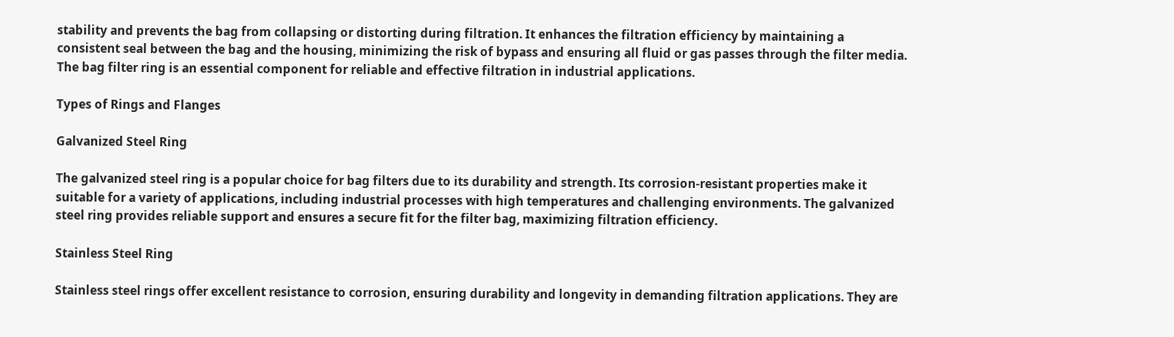stability and prevents the bag from collapsing or distorting during filtration. It enhances the filtration efficiency by maintaining a consistent seal between the bag and the housing, minimizing the risk of bypass and ensuring all fluid or gas passes through the filter media. The bag filter ring is an essential component for reliable and effective filtration in industrial applications.

Types of Rings and Flanges

Galvanized Steel Ring

The galvanized steel ring is a popular choice for bag filters due to its durability and strength. Its corrosion-resistant properties make it suitable for a variety of applications, including industrial processes with high temperatures and challenging environments. The galvanized steel ring provides reliable support and ensures a secure fit for the filter bag, maximizing filtration efficiency.

Stainless Steel Ring

Stainless steel rings offer excellent resistance to corrosion, ensuring durability and longevity in demanding filtration applications. They are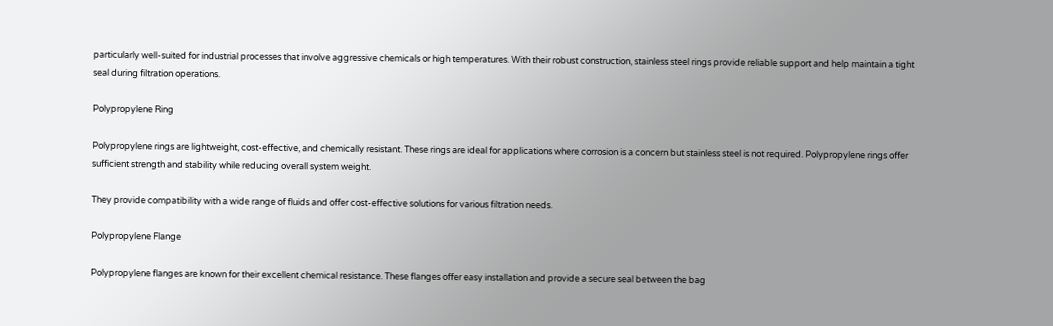particularly well-suited for industrial processes that involve aggressive chemicals or high temperatures. With their robust construction, stainless steel rings provide reliable support and help maintain a tight seal during filtration operations.

Polypropylene Ring

Polypropylene rings are lightweight, cost-effective, and chemically resistant. These rings are ideal for applications where corrosion is a concern but stainless steel is not required. Polypropylene rings offer sufficient strength and stability while reducing overall system weight.

They provide compatibility with a wide range of fluids and offer cost-effective solutions for various filtration needs.

Polypropylene Flange

Polypropylene flanges are known for their excellent chemical resistance. These flanges offer easy installation and provide a secure seal between the bag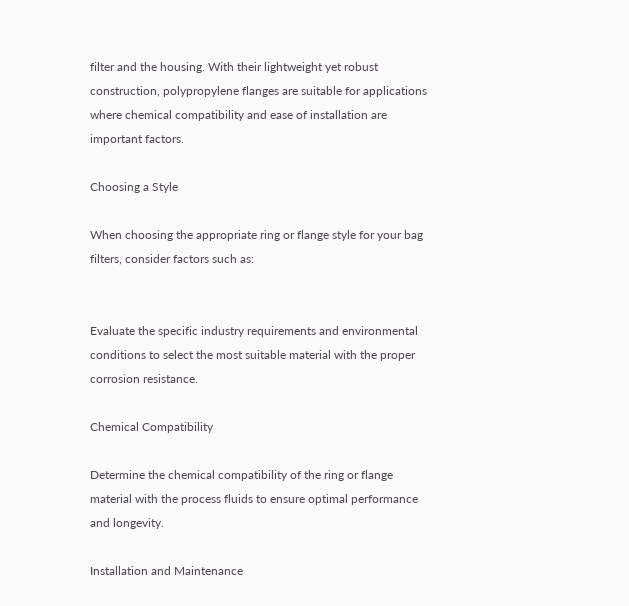filter and the housing. With their lightweight yet robust construction, polypropylene flanges are suitable for applications where chemical compatibility and ease of installation are important factors.

Choosing a Style

When choosing the appropriate ring or flange style for your bag filters, consider factors such as:


Evaluate the specific industry requirements and environmental conditions to select the most suitable material with the proper corrosion resistance.

Chemical Compatibility

Determine the chemical compatibility of the ring or flange material with the process fluids to ensure optimal performance and longevity.

Installation and Maintenance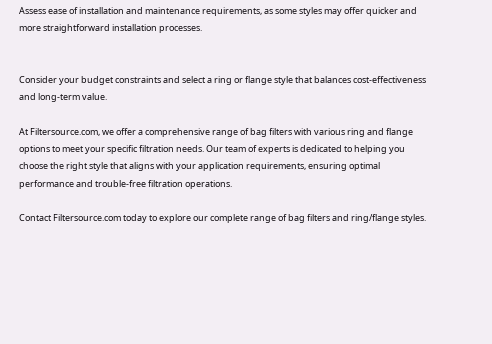Assess ease of installation and maintenance requirements, as some styles may offer quicker and more straightforward installation processes.


Consider your budget constraints and select a ring or flange style that balances cost-effectiveness and long-term value.

At Filtersource.com, we offer a comprehensive range of bag filters with various ring and flange options to meet your specific filtration needs. Our team of experts is dedicated to helping you choose the right style that aligns with your application requirements, ensuring optimal performance and trouble-free filtration operations.

Contact Filtersource.com today to explore our complete range of bag filters and ring/flange styles.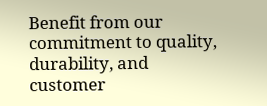Benefit from our commitment to quality, durability, and customer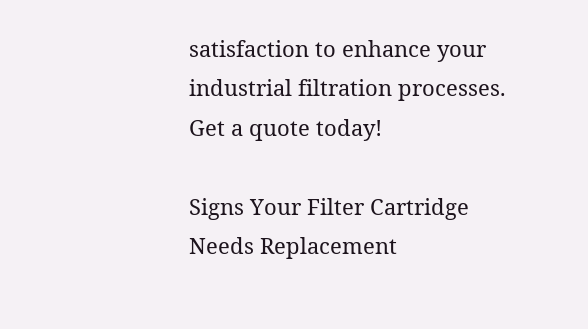satisfaction to enhance your industrial filtration processes. Get a quote today!

Signs Your Filter Cartridge Needs Replacement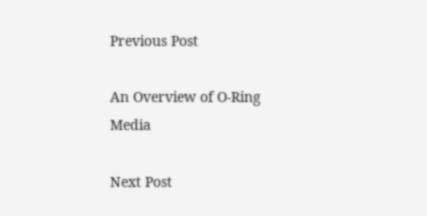Previous Post

An Overview of O-Ring Media

Next Post